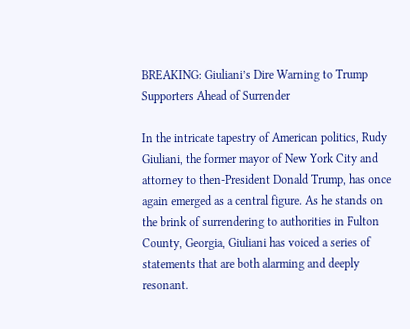BREAKING: Giuliani’s Dire Warning to Trump Supporters Ahead of Surrender

In the intricate tapestry of American politics, Rudy Giuliani, the former mayor of New York City and attorney to then-President Donald Trump, has once again emerged as a central figure. As he stands on the brink of surrendering to authorities in Fulton County, Georgia, Giuliani has voiced a series of statements that are both alarming and deeply resonant.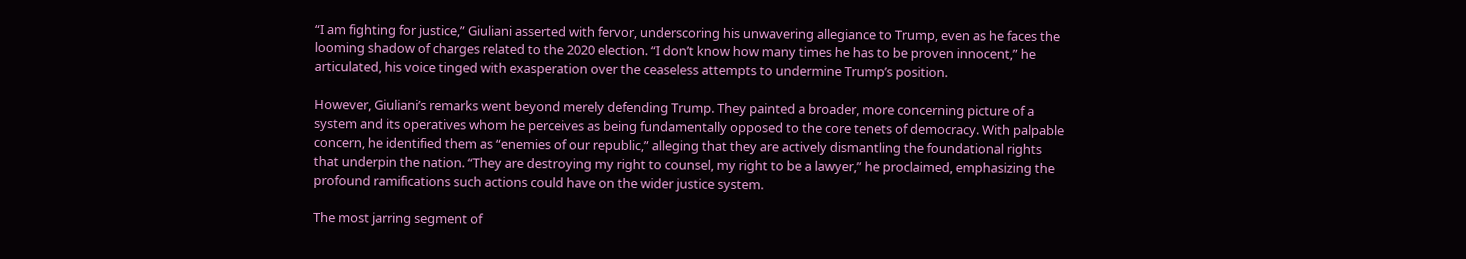“I am fighting for justice,” Giuliani asserted with fervor, underscoring his unwavering allegiance to Trump, even as he faces the looming shadow of charges related to the 2020 election. “I don’t know how many times he has to be proven innocent,” he articulated, his voice tinged with exasperation over the ceaseless attempts to undermine Trump’s position.

However, Giuliani’s remarks went beyond merely defending Trump. They painted a broader, more concerning picture of a system and its operatives whom he perceives as being fundamentally opposed to the core tenets of democracy. With palpable concern, he identified them as “enemies of our republic,” alleging that they are actively dismantling the foundational rights that underpin the nation. “They are destroying my right to counsel, my right to be a lawyer,” he proclaimed, emphasizing the profound ramifications such actions could have on the wider justice system.

The most jarring segment of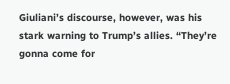Giuliani’s discourse, however, was his stark warning to Trump’s allies. “They’re gonna come for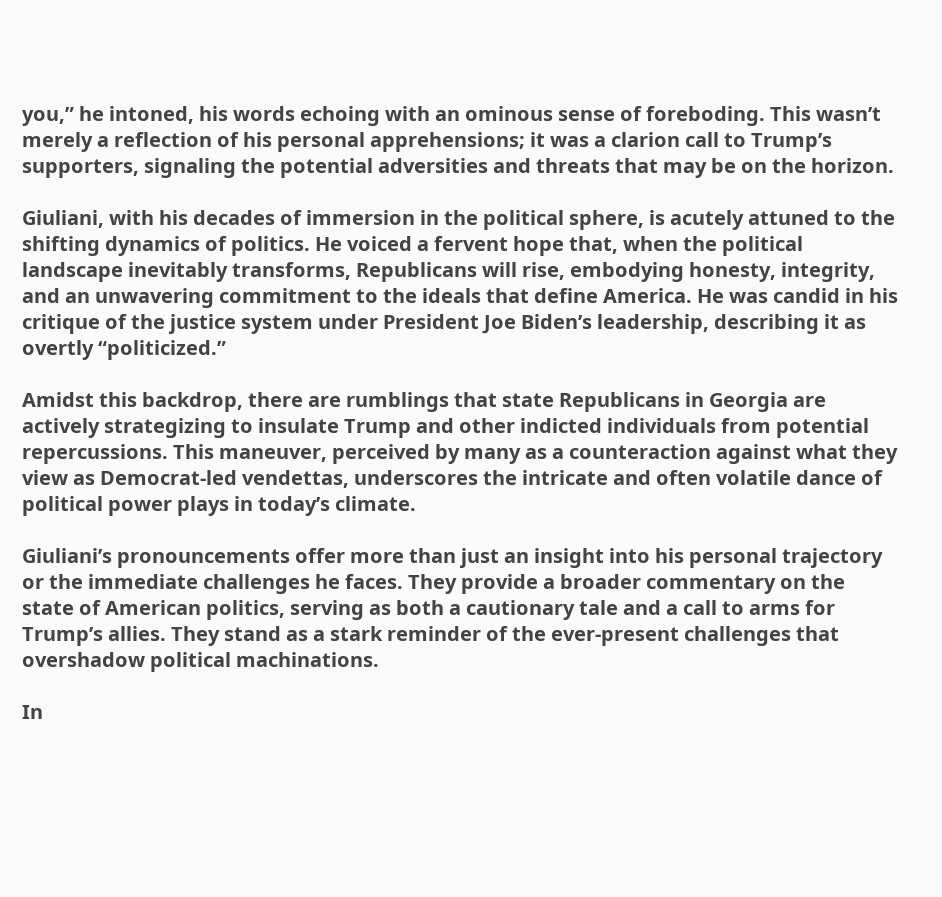you,” he intoned, his words echoing with an ominous sense of foreboding. This wasn’t merely a reflection of his personal apprehensions; it was a clarion call to Trump’s supporters, signaling the potential adversities and threats that may be on the horizon.

Giuliani, with his decades of immersion in the political sphere, is acutely attuned to the shifting dynamics of politics. He voiced a fervent hope that, when the political landscape inevitably transforms, Republicans will rise, embodying honesty, integrity, and an unwavering commitment to the ideals that define America. He was candid in his critique of the justice system under President Joe Biden’s leadership, describing it as overtly “politicized.”

Amidst this backdrop, there are rumblings that state Republicans in Georgia are actively strategizing to insulate Trump and other indicted individuals from potential repercussions. This maneuver, perceived by many as a counteraction against what they view as Democrat-led vendettas, underscores the intricate and often volatile dance of political power plays in today’s climate.

Giuliani’s pronouncements offer more than just an insight into his personal trajectory or the immediate challenges he faces. They provide a broader commentary on the state of American politics, serving as both a cautionary tale and a call to arms for Trump’s allies. They stand as a stark reminder of the ever-present challenges that overshadow political machinations.

In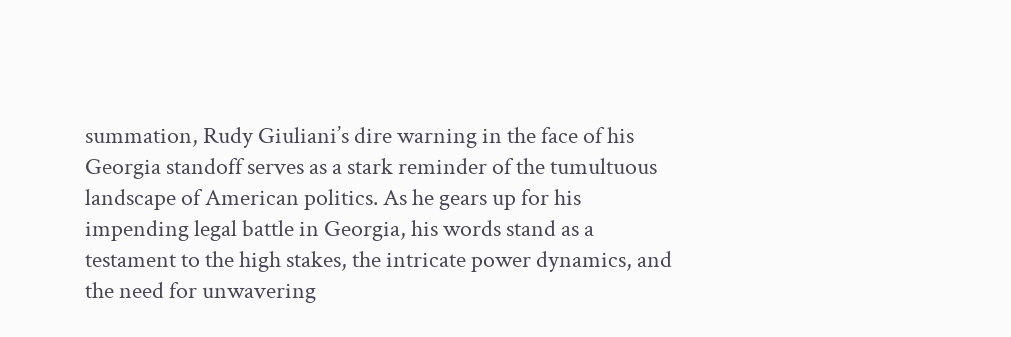summation, Rudy Giuliani’s dire warning in the face of his Georgia standoff serves as a stark reminder of the tumultuous landscape of American politics. As he gears up for his impending legal battle in Georgia, his words stand as a testament to the high stakes, the intricate power dynamics, and the need for unwavering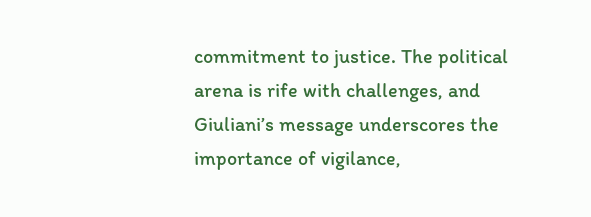commitment to justice. The political arena is rife with challenges, and Giuliani’s message underscores the importance of vigilance,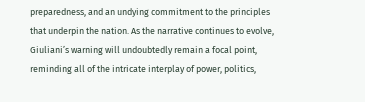preparedness, and an undying commitment to the principles that underpin the nation. As the narrative continues to evolve, Giuliani’s warning will undoubtedly remain a focal point, reminding all of the intricate interplay of power, politics,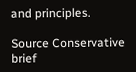and principles.

Source Conservative brief